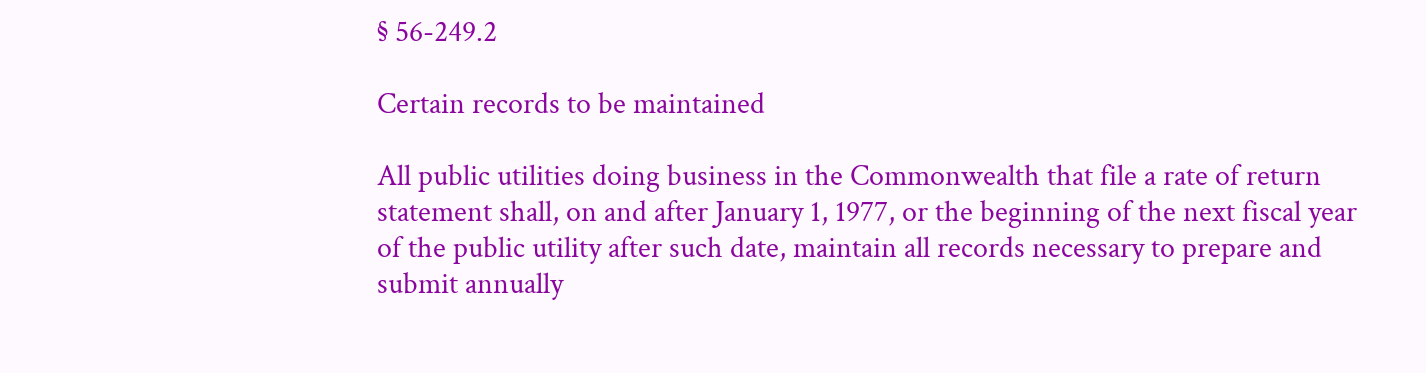§ 56-249.2

Certain records to be maintained

All public utilities doing business in the Commonwealth that file a rate of return statement shall, on and after January 1, 1977, or the beginning of the next fiscal year of the public utility after such date, maintain all records necessary to prepare and submit annually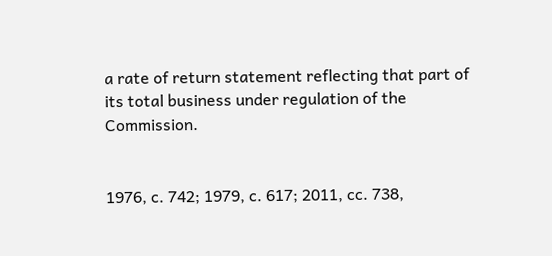a rate of return statement reflecting that part of its total business under regulation of the Commission.


1976, c. 742; 1979, c. 617; 2011, cc. 738,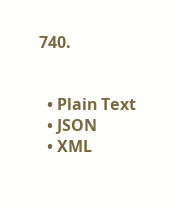740.


  • Plain Text
  • JSON
  • XML